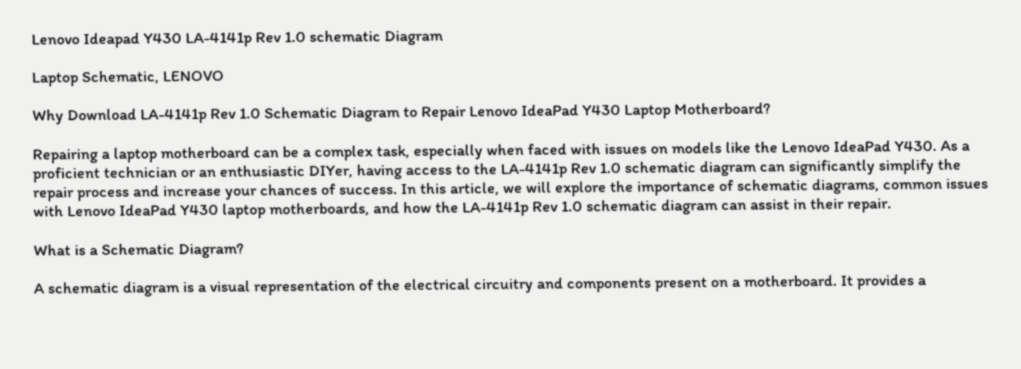Lenovo Ideapad Y430 LA-4141p Rev 1.0 schematic Diagram

Laptop Schematic, LENOVO

Why Download LA-4141p Rev 1.0 Schematic Diagram to Repair Lenovo IdeaPad Y430 Laptop Motherboard?

Repairing a laptop motherboard can be a complex task, especially when faced with issues on models like the Lenovo IdeaPad Y430. As a proficient technician or an enthusiastic DIYer, having access to the LA-4141p Rev 1.0 schematic diagram can significantly simplify the repair process and increase your chances of success. In this article, we will explore the importance of schematic diagrams, common issues with Lenovo IdeaPad Y430 laptop motherboards, and how the LA-4141p Rev 1.0 schematic diagram can assist in their repair.

What is a Schematic Diagram?

A schematic diagram is a visual representation of the electrical circuitry and components present on a motherboard. It provides a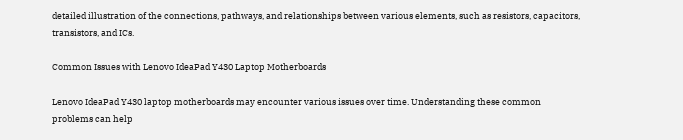detailed illustration of the connections, pathways, and relationships between various elements, such as resistors, capacitors, transistors, and ICs.

Common Issues with Lenovo IdeaPad Y430 Laptop Motherboards

Lenovo IdeaPad Y430 laptop motherboards may encounter various issues over time. Understanding these common problems can help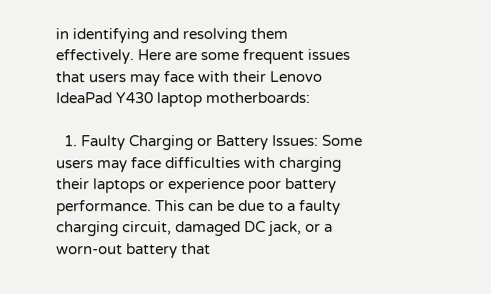in identifying and resolving them effectively. Here are some frequent issues that users may face with their Lenovo IdeaPad Y430 laptop motherboards:

  1. Faulty Charging or Battery Issues: Some users may face difficulties with charging their laptops or experience poor battery performance. This can be due to a faulty charging circuit, damaged DC jack, or a worn-out battery that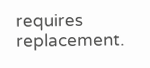requires replacement.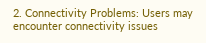2. Connectivity Problems: Users may encounter connectivity issues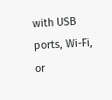with USB ports, Wi-Fi, or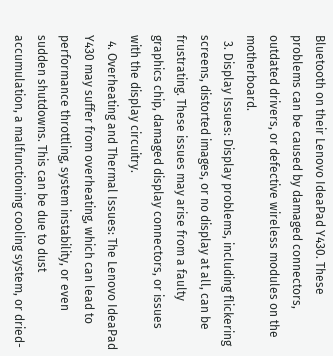Bluetooth on their Lenovo IdeaPad Y430. These problems can be caused by damaged connectors, outdated drivers, or defective wireless modules on the motherboard.
  3. Display Issues: Display problems, including flickering screens, distorted images, or no display at all, can be frustrating. These issues may arise from a faulty graphics chip, damaged display connectors, or issues with the display circuitry.
  4. Overheating and Thermal Issues: The Lenovo IdeaPad Y430 may suffer from overheating, which can lead to performance throttling, system instability, or even sudden shutdowns. This can be due to dust accumulation, a malfunctioning cooling system, or dried-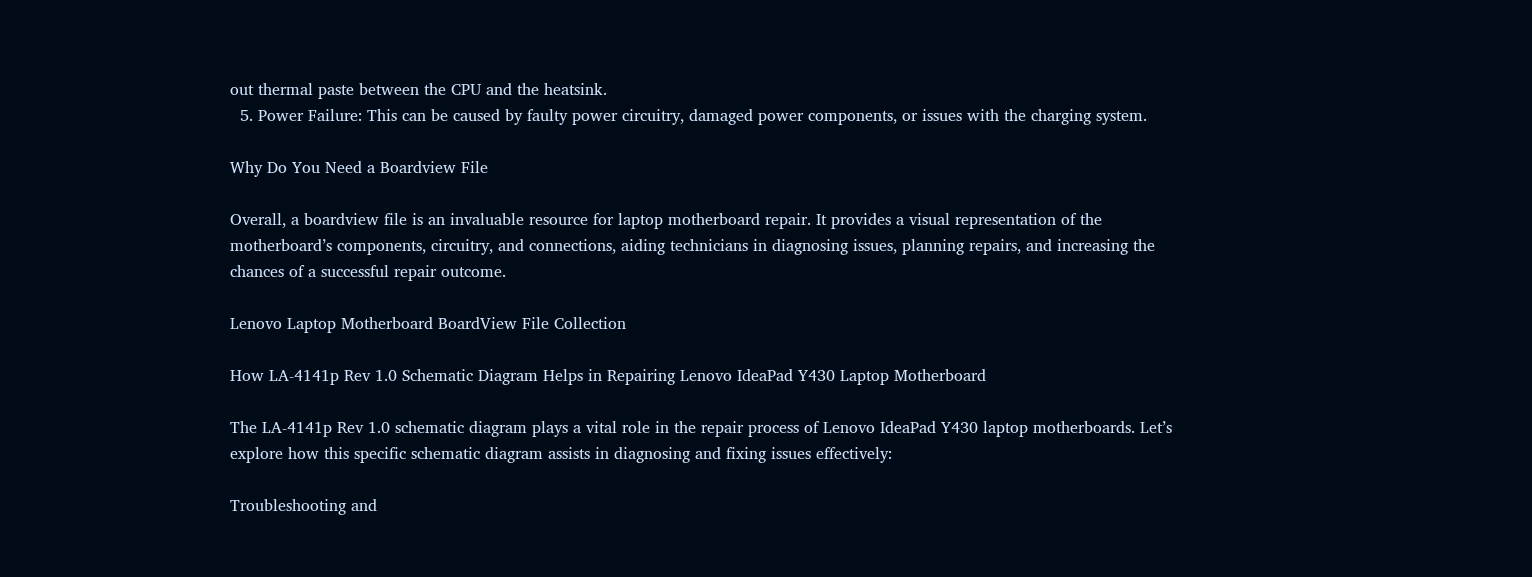out thermal paste between the CPU and the heatsink.
  5. Power Failure: This can be caused by faulty power circuitry, damaged power components, or issues with the charging system.

Why Do You Need a Boardview File

Overall, a boardview file is an invaluable resource for laptop motherboard repair. It provides a visual representation of the motherboard’s components, circuitry, and connections, aiding technicians in diagnosing issues, planning repairs, and increasing the chances of a successful repair outcome.

Lenovo Laptop Motherboard BoardView File Collection

How LA-4141p Rev 1.0 Schematic Diagram Helps in Repairing Lenovo IdeaPad Y430 Laptop Motherboard

The LA-4141p Rev 1.0 schematic diagram plays a vital role in the repair process of Lenovo IdeaPad Y430 laptop motherboards. Let’s explore how this specific schematic diagram assists in diagnosing and fixing issues effectively:

Troubleshooting and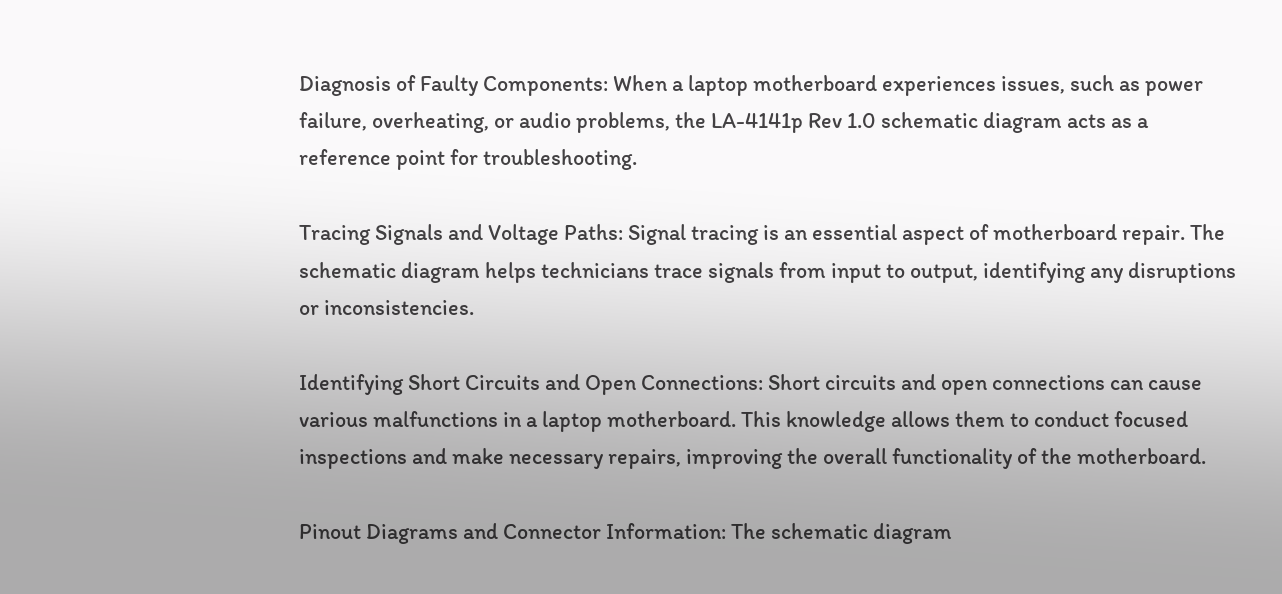Diagnosis of Faulty Components: When a laptop motherboard experiences issues, such as power failure, overheating, or audio problems, the LA-4141p Rev 1.0 schematic diagram acts as a reference point for troubleshooting.

Tracing Signals and Voltage Paths: Signal tracing is an essential aspect of motherboard repair. The schematic diagram helps technicians trace signals from input to output, identifying any disruptions or inconsistencies.

Identifying Short Circuits and Open Connections: Short circuits and open connections can cause various malfunctions in a laptop motherboard. This knowledge allows them to conduct focused inspections and make necessary repairs, improving the overall functionality of the motherboard.

Pinout Diagrams and Connector Information: The schematic diagram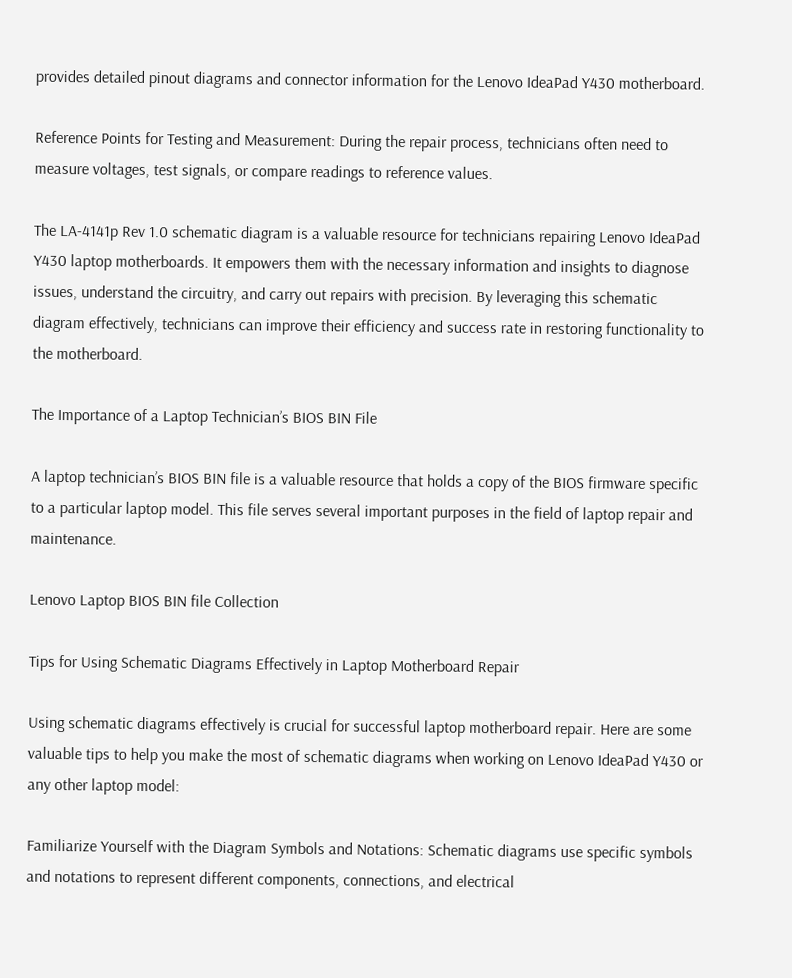provides detailed pinout diagrams and connector information for the Lenovo IdeaPad Y430 motherboard.

Reference Points for Testing and Measurement: During the repair process, technicians often need to measure voltages, test signals, or compare readings to reference values.

The LA-4141p Rev 1.0 schematic diagram is a valuable resource for technicians repairing Lenovo IdeaPad Y430 laptop motherboards. It empowers them with the necessary information and insights to diagnose issues, understand the circuitry, and carry out repairs with precision. By leveraging this schematic diagram effectively, technicians can improve their efficiency and success rate in restoring functionality to the motherboard.

The Importance of a Laptop Technician’s BIOS BIN File

A laptop technician’s BIOS BIN file is a valuable resource that holds a copy of the BIOS firmware specific to a particular laptop model. This file serves several important purposes in the field of laptop repair and maintenance.

Lenovo Laptop BIOS BIN file Collection

Tips for Using Schematic Diagrams Effectively in Laptop Motherboard Repair

Using schematic diagrams effectively is crucial for successful laptop motherboard repair. Here are some valuable tips to help you make the most of schematic diagrams when working on Lenovo IdeaPad Y430 or any other laptop model:

Familiarize Yourself with the Diagram Symbols and Notations: Schematic diagrams use specific symbols and notations to represent different components, connections, and electrical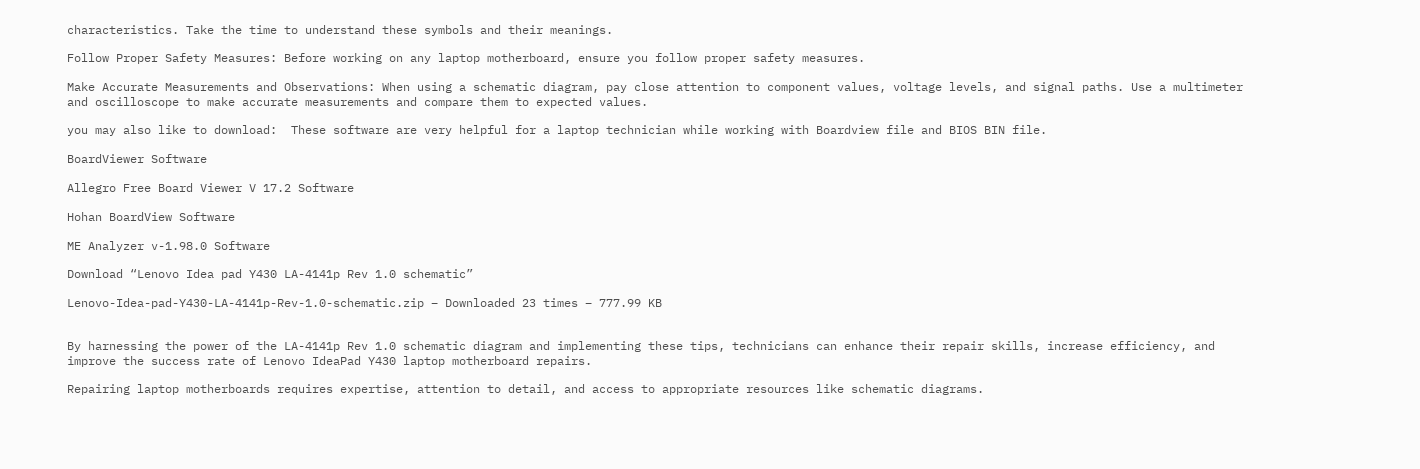characteristics. Take the time to understand these symbols and their meanings.

Follow Proper Safety Measures: Before working on any laptop motherboard, ensure you follow proper safety measures.

Make Accurate Measurements and Observations: When using a schematic diagram, pay close attention to component values, voltage levels, and signal paths. Use a multimeter and oscilloscope to make accurate measurements and compare them to expected values.

you may also like to download:  These software are very helpful for a laptop technician while working with Boardview file and BIOS BIN file.

BoardViewer Software

Allegro Free Board Viewer V 17.2 Software

Hohan BoardView Software

ME Analyzer v-1.98.0 Software

Download “Lenovo Idea pad Y430 LA-4141p Rev 1.0 schematic”

Lenovo-Idea-pad-Y430-LA-4141p-Rev-1.0-schematic.zip – Downloaded 23 times – 777.99 KB


By harnessing the power of the LA-4141p Rev 1.0 schematic diagram and implementing these tips, technicians can enhance their repair skills, increase efficiency, and improve the success rate of Lenovo IdeaPad Y430 laptop motherboard repairs.

Repairing laptop motherboards requires expertise, attention to detail, and access to appropriate resources like schematic diagrams.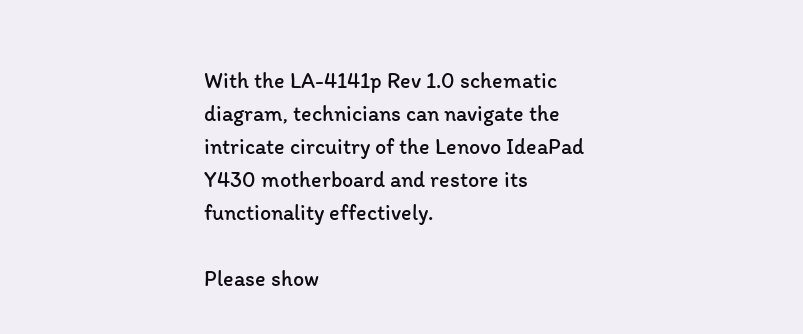With the LA-4141p Rev 1.0 schematic diagram, technicians can navigate the intricate circuitry of the Lenovo IdeaPad Y430 motherboard and restore its functionality effectively.

Please show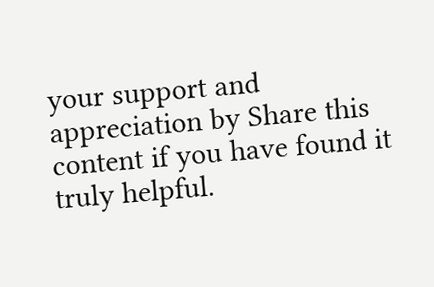your support and appreciation by Share this content if you have found it truly helpful.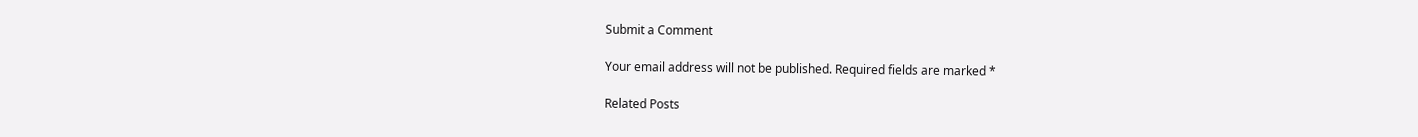Submit a Comment

Your email address will not be published. Required fields are marked *

Related Posts